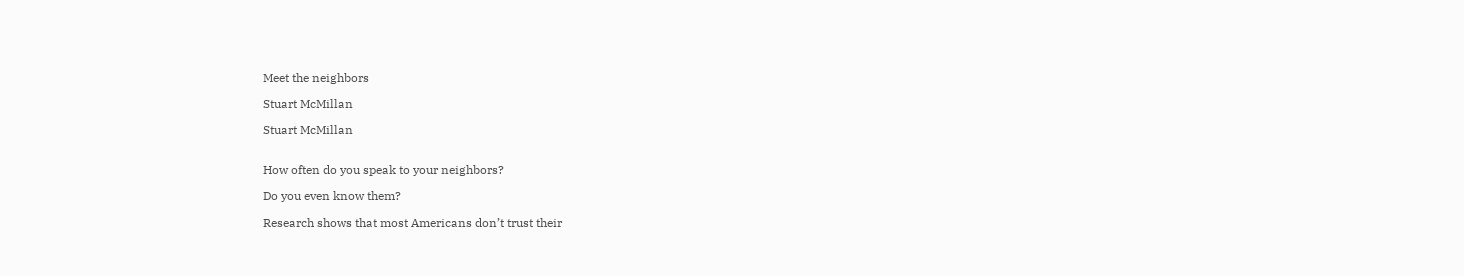Meet the neighbors

Stuart McMillan

Stuart McMillan


How often do you speak to your neighbors?

Do you even know them?

Research shows that most Americans don’t trust their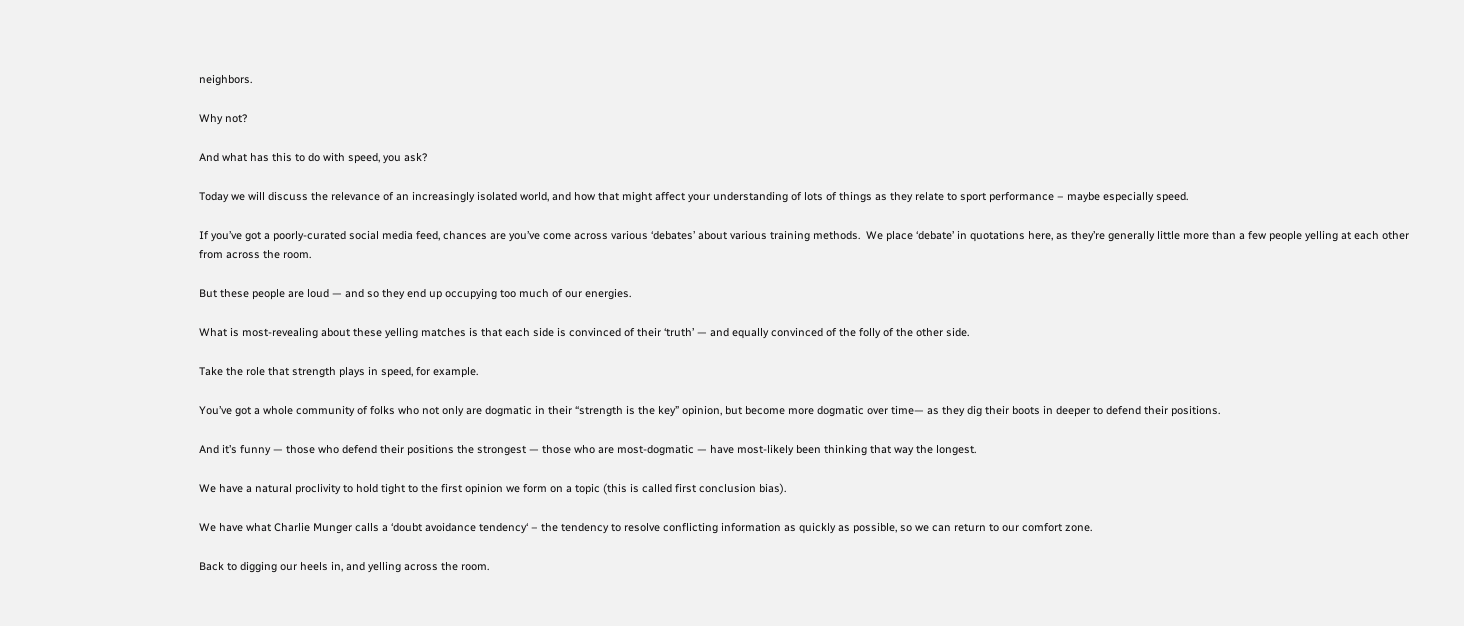neighbors.

Why not?

And what has this to do with speed, you ask?

Today we will discuss the relevance of an increasingly isolated world, and how that might affect your understanding of lots of things as they relate to sport performance – maybe especially speed.

If you’ve got a poorly-curated social media feed, chances are you’ve come across various ‘debates’ about various training methods.  We place ‘debate’ in quotations here, as they’re generally little more than a few people yelling at each other from across the room.

But these people are loud — and so they end up occupying too much of our energies.

What is most-revealing about these yelling matches is that each side is convinced of their ‘truth’ — and equally convinced of the folly of the other side.

Take the role that strength plays in speed, for example.

You’ve got a whole community of folks who not only are dogmatic in their “strength is the key” opinion, but become more dogmatic over time— as they dig their boots in deeper to defend their positions.

And it’s funny — those who defend their positions the strongest — those who are most-dogmatic — have most-likely been thinking that way the longest.

We have a natural proclivity to hold tight to the first opinion we form on a topic (this is called first conclusion bias).

We have what Charlie Munger calls a ‘doubt avoidance tendency‘ – the tendency to resolve conflicting information as quickly as possible, so we can return to our comfort zone.

Back to digging our heels in, and yelling across the room.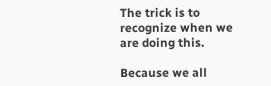The trick is to recognize when we are doing this.

Because we all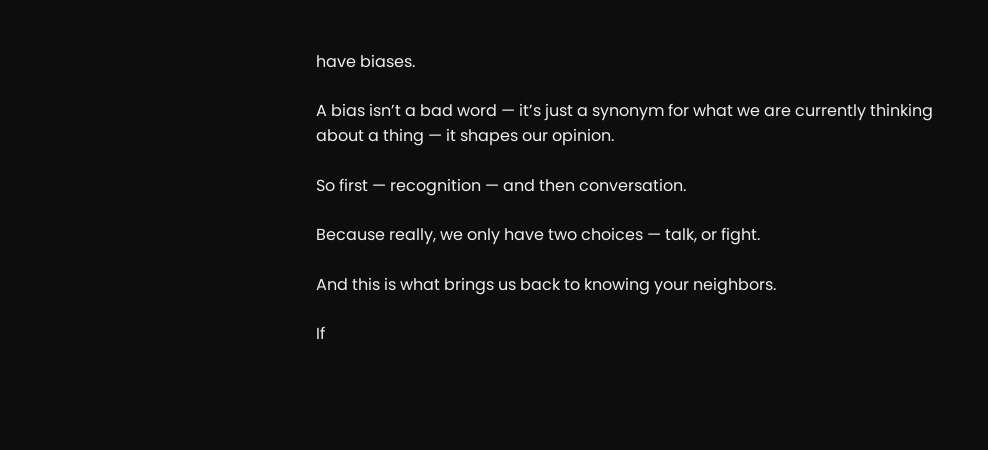have biases.

A bias isn’t a bad word — it’s just a synonym for what we are currently thinking about a thing — it shapes our opinion.

So first — recognition — and then conversation.

Because really, we only have two choices — talk, or fight.

And this is what brings us back to knowing your neighbors.

If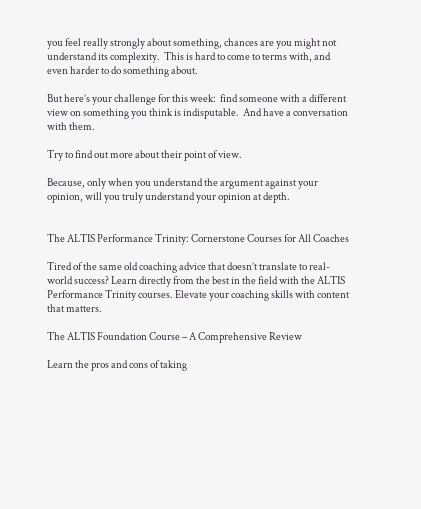you feel really strongly about something, chances are you might not understand its complexity.  This is hard to come to terms with, and even harder to do something about.

But here’s your challenge for this week:  find someone with a different view on something you think is indisputable.  And have a conversation with them.

Try to find out more about their point of view.

Because, only when you understand the argument against your opinion, will you truly understand your opinion at depth.


The ALTIS Performance Trinity: Cornerstone Courses for All Coaches

Tired of the same old coaching advice that doesn’t translate to real-world success? Learn directly from the best in the field with the ALTIS Performance Trinity courses. Elevate your coaching skills with content that matters.

The ALTIS Foundation Course – A Comprehensive Review

Learn the pros and cons of taking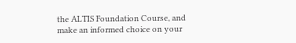the ALTIS Foundation Course, and make an informed choice on your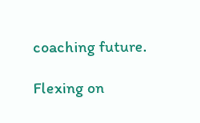coaching future.

Flexing on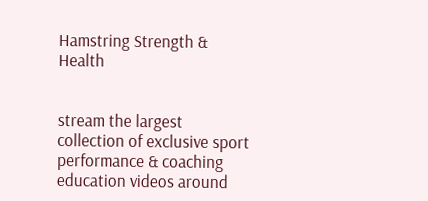Hamstring Strength & Health


stream the largest collection of exclusive sport performance & coaching education videos around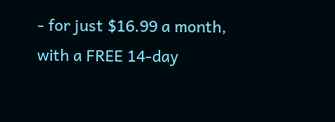- for just $16.99 a month, with a FREE 14-day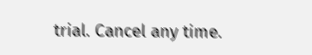trial. Cancel any time.